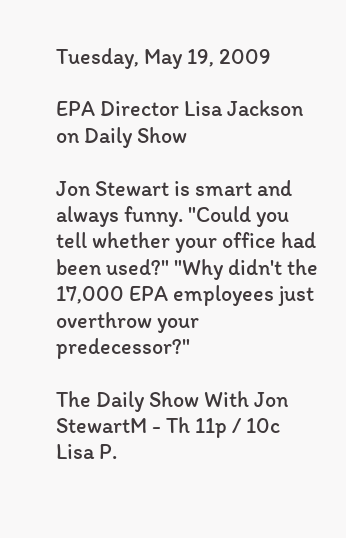Tuesday, May 19, 2009

EPA Director Lisa Jackson on Daily Show

Jon Stewart is smart and always funny. "Could you tell whether your office had been used?" "Why didn't the 17,000 EPA employees just overthrow your predecessor?"

The Daily Show With Jon StewartM - Th 11p / 10c
Lisa P.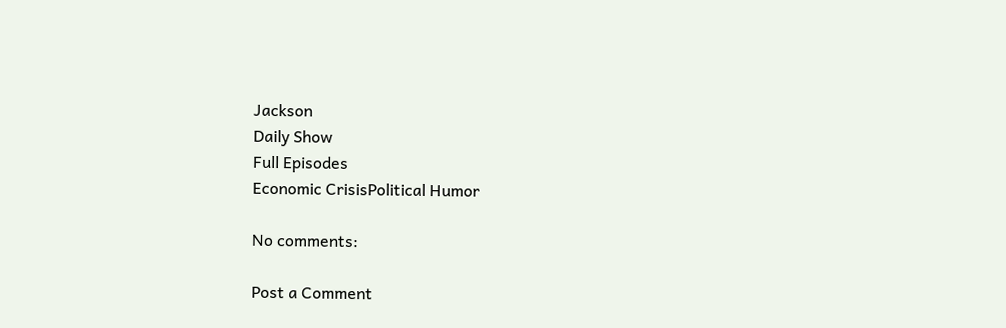Jackson
Daily Show
Full Episodes
Economic CrisisPolitical Humor

No comments:

Post a Comment